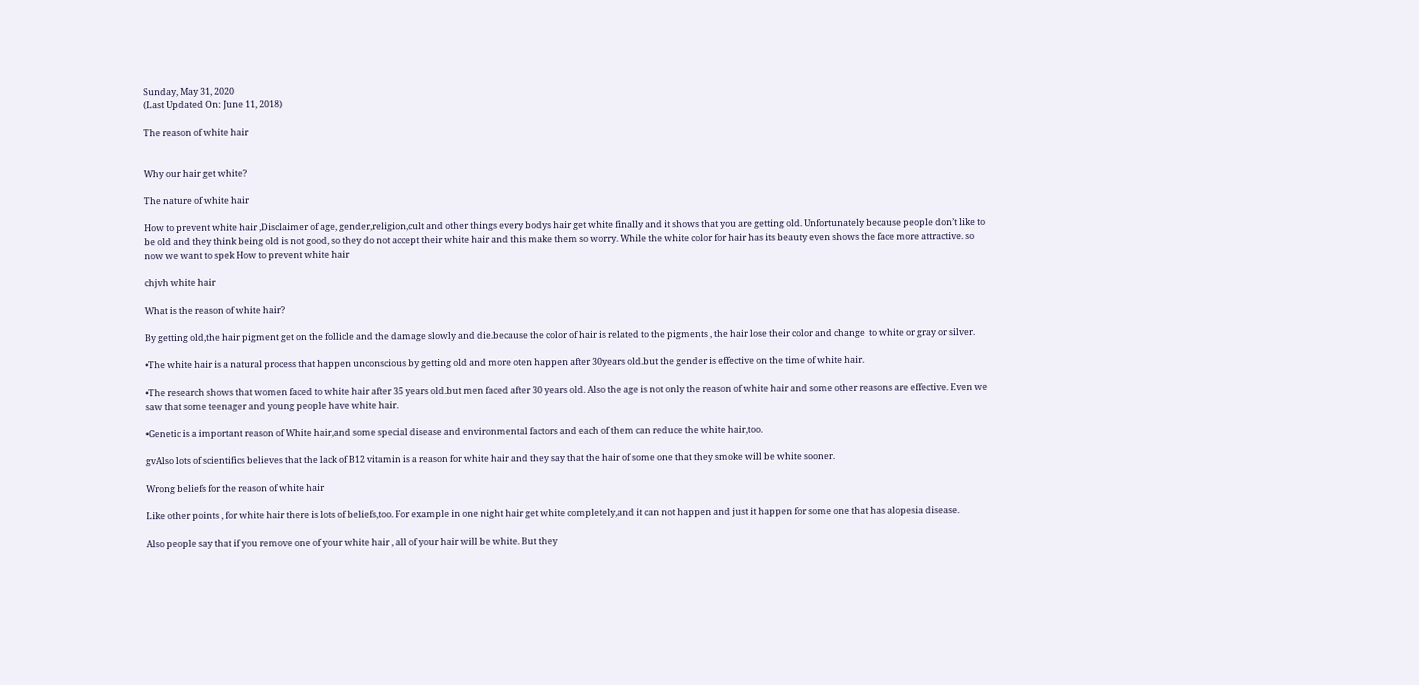Sunday, May 31, 2020
(Last Updated On: June 11, 2018)

The reason of white hair


Why our hair get white?

The nature of white hair

How to prevent white hair ,Disclaimer of age, gender,religion,cult and other things every bodys hair get white finally and it shows that you are getting old. Unfortunately because people don’t like to be old and they think being old is not good, so they do not accept their white hair and this make them so worry. While the white color for hair has its beauty even shows the face more attractive. so now we want to spek How to prevent white hair

chjvh white hair

What is the reason of white hair?

By getting old,the hair pigment get on the follicle and the damage slowly and die.because the color of hair is related to the pigments , the hair lose their color and change  to white or gray or silver.

•The white hair is a natural process that happen unconscious by getting old and more oten happen after 30years old.but the gender is effective on the time of white hair.

•The research shows that women faced to white hair after 35 years old.but men faced after 30 years old. Also the age is not only the reason of white hair and some other reasons are effective. Even we saw that some teenager and young people have white hair.

•Genetic is a important reason of White hair,and some special disease and environmental factors and each of them can reduce the white hair,too.

gvAlso lots of scientifics believes that the lack of B12 vitamin is a reason for white hair and they say that the hair of some one that they smoke will be white sooner.

Wrong beliefs for the reason of white hair

Like other points , for white hair there is lots of beliefs,too. For example in one night hair get white completely,and it can not happen and just it happen for some one that has alopesia disease.

Also people say that if you remove one of your white hair , all of your hair will be white. But they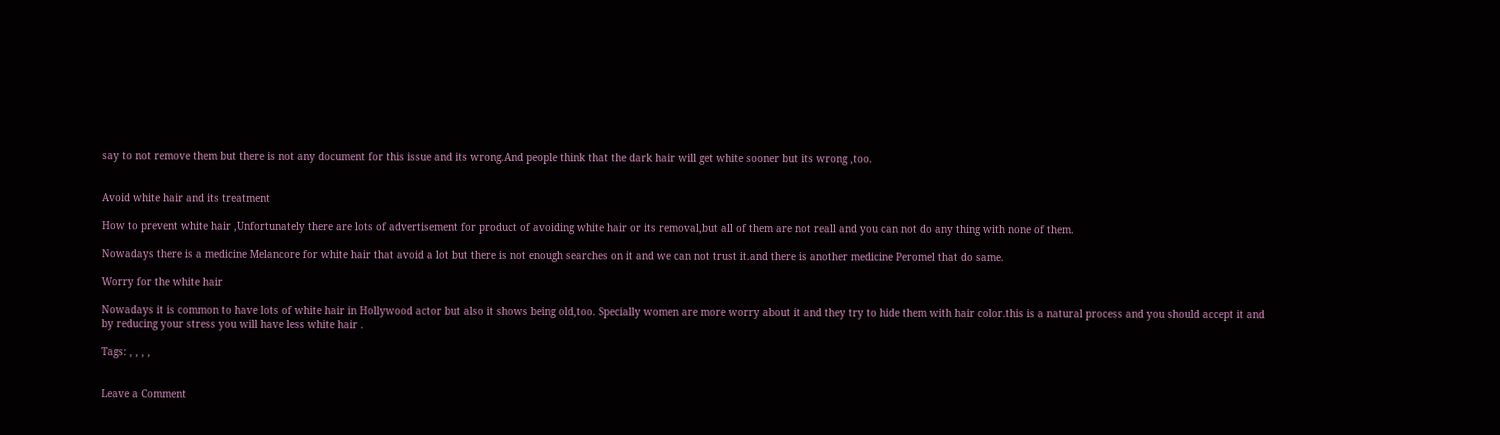say to not remove them but there is not any document for this issue and its wrong.And people think that the dark hair will get white sooner but its wrong ,too.


Avoid white hair and its treatment

How to prevent white hair ,Unfortunately there are lots of advertisement for product of avoiding white hair or its removal,but all of them are not reall and you can not do any thing with none of them.

Nowadays there is a medicine Melancore for white hair that avoid a lot but there is not enough searches on it and we can not trust it.and there is another medicine Peromel that do same.

Worry for the white hair

Nowadays it is common to have lots of white hair in Hollywood actor but also it shows being old,too. Specially women are more worry about it and they try to hide them with hair color.this is a natural process and you should accept it and by reducing your stress you will have less white hair .

Tags: , , , ,


Leave a Comment